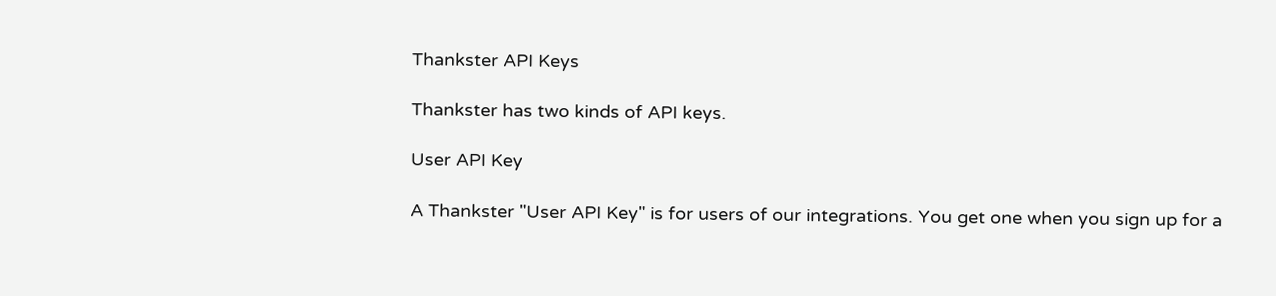Thankster API Keys

Thankster has two kinds of API keys.

User API Key

A Thankster "User API Key" is for users of our integrations. You get one when you sign up for a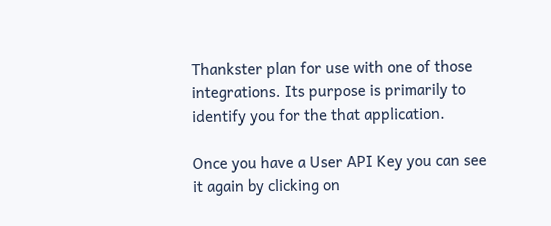Thankster plan for use with one of those integrations. Its purpose is primarily to identify you for the that application.

Once you have a User API Key you can see it again by clicking on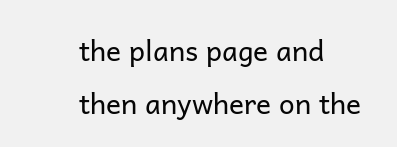the plans page and then anywhere on the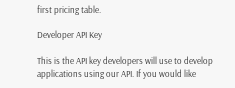first pricing table.

Developer API Key

This is the API key developers will use to develop applications using our API. If you would like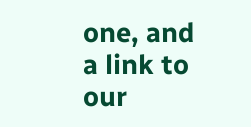one, and a link to our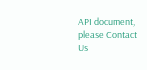API document, please Contact Us